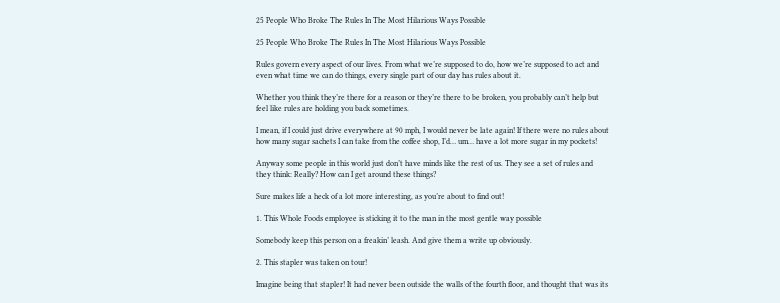25 People Who Broke The Rules In The Most Hilarious Ways Possible

25 People Who Broke The Rules In The Most Hilarious Ways Possible

Rules govern every aspect of our lives. From what we’re supposed to do, how we’re supposed to act and even what time we can do things, every single part of our day has rules about it.

Whether you think they’re there for a reason or they’re there to be broken, you probably can’t help but feel like rules are holding you back sometimes.

I mean, if I could just drive everywhere at 90 mph, I would never be late again! If there were no rules about how many sugar sachets I can take from the coffee shop, I’d… um… have a lot more sugar in my pockets!

Anyway some people in this world just don’t have minds like the rest of us. They see a set of rules and they think: Really? How can I get around these things?

Sure makes life a heck of a lot more interesting, as you’re about to find out!

1. This Whole Foods employee is sticking it to the man in the most gentle way possible

Somebody keep this person on a freakin’ leash. And give them a write up obviously.

2. This stapler was taken on tour!

Imagine being that stapler! It had never been outside the walls of the fourth floor, and thought that was its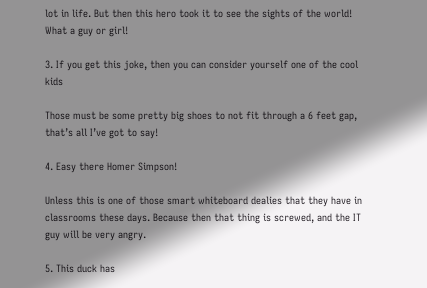lot in life. But then this hero took it to see the sights of the world! What a guy or girl!

3. If you get this joke, then you can consider yourself one of the cool kids

Those must be some pretty big shoes to not fit through a 6 feet gap, that’s all I’ve got to say!

4. Easy there Homer Simpson!

Unless this is one of those smart whiteboard dealies that they have in classrooms these days. Because then that thing is screwed, and the IT guy will be very angry.

5. This duck has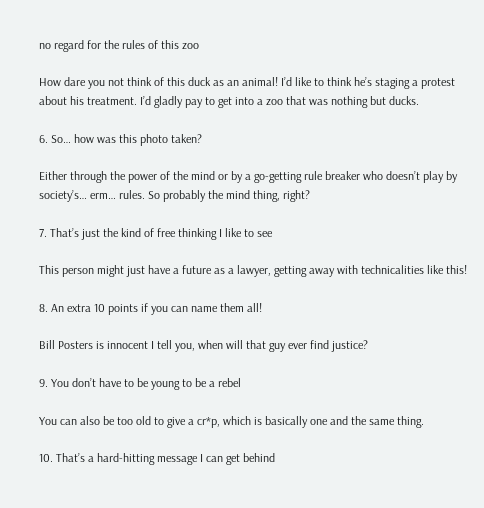no regard for the rules of this zoo

How dare you not think of this duck as an animal! I’d like to think he’s staging a protest about his treatment. I’d gladly pay to get into a zoo that was nothing but ducks.

6. So… how was this photo taken?

Either through the power of the mind or by a go-getting rule breaker who doesn’t play by society’s… erm… rules. So probably the mind thing, right?

7. That’s just the kind of free thinking I like to see

This person might just have a future as a lawyer, getting away with technicalities like this!

8. An extra 10 points if you can name them all!

Bill Posters is innocent I tell you, when will that guy ever find justice?

9. You don’t have to be young to be a rebel

You can also be too old to give a cr*p, which is basically one and the same thing.

10. That’s a hard-hitting message I can get behind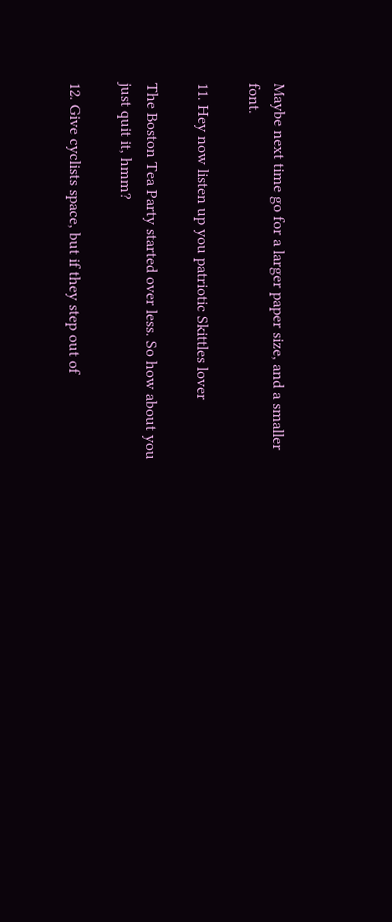Maybe next time go for a larger paper size, and a smaller font.

11. Hey now listen up you patriotic Skittles lover

The Boston Tea Party started over less. So how about you just quit it, hmm?

12. Give cyclists space, but if they step out of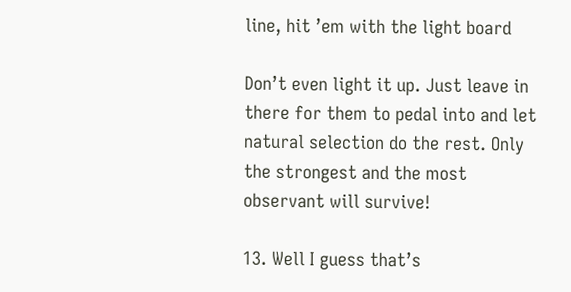line, hit ’em with the light board

Don’t even light it up. Just leave in there for them to pedal into and let natural selection do the rest. Only the strongest and the most observant will survive!

13. Well I guess that’s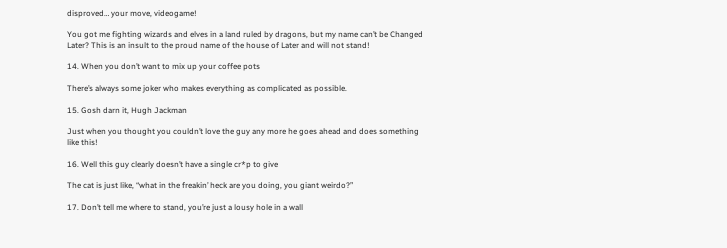disproved… your move, videogame!

You got me fighting wizards and elves in a land ruled by dragons, but my name can’t be Changed Later? This is an insult to the proud name of the house of Later and will not stand!

14. When you don’t want to mix up your coffee pots

There’s always some joker who makes everything as complicated as possible.

15. Gosh darn it, Hugh Jackman

Just when you thought you couldn’t love the guy any more he goes ahead and does something like this!

16. Well this guy clearly doesn’t have a single cr*p to give

The cat is just like, “what in the freakin’ heck are you doing, you giant weirdo?”

17. Don’t tell me where to stand, you’re just a lousy hole in a wall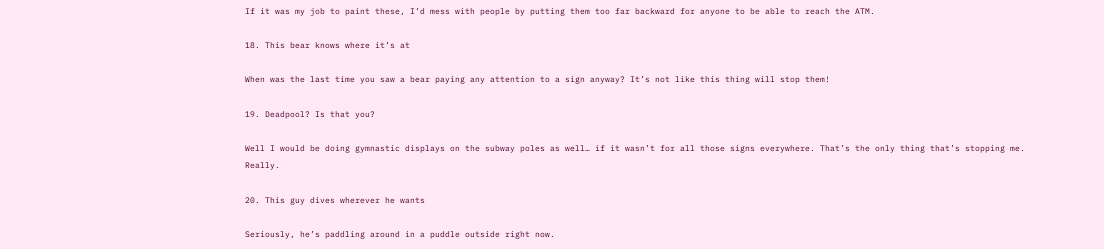If it was my job to paint these, I’d mess with people by putting them too far backward for anyone to be able to reach the ATM.

18. This bear knows where it’s at

When was the last time you saw a bear paying any attention to a sign anyway? It’s not like this thing will stop them!

19. Deadpool? Is that you?

Well I would be doing gymnastic displays on the subway poles as well… if it wasn’t for all those signs everywhere. That’s the only thing that’s stopping me. Really.

20. This guy dives wherever he wants

Seriously, he’s paddling around in a puddle outside right now.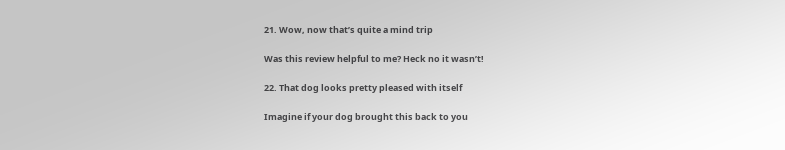21. Wow, now that’s quite a mind trip

Was this review helpful to me? Heck no it wasn’t!

22. That dog looks pretty pleased with itself

Imagine if your dog brought this back to you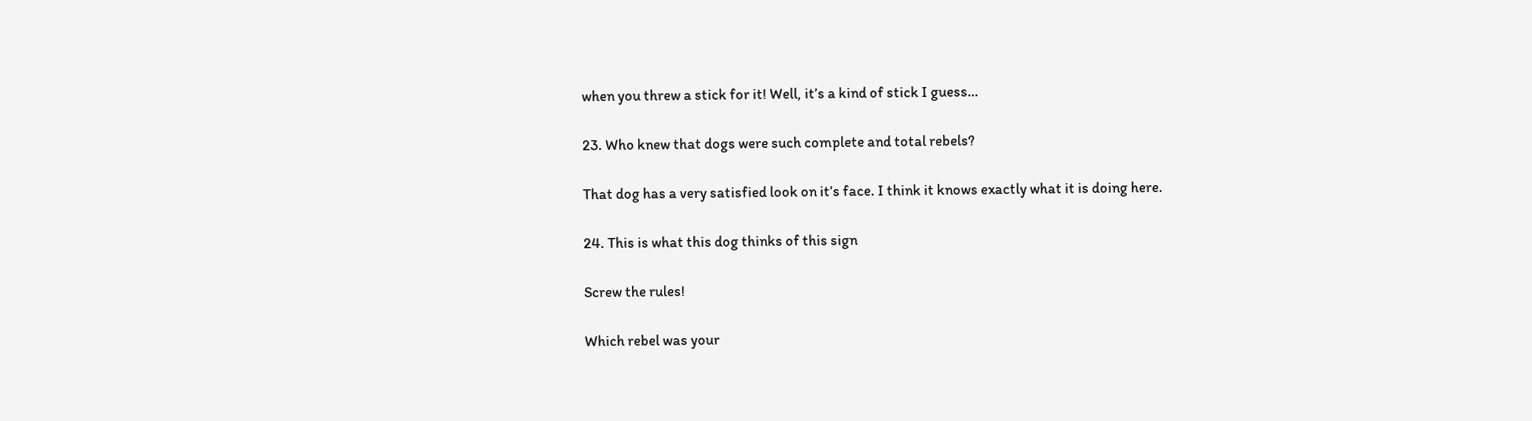when you threw a stick for it! Well, it’s a kind of stick I guess…

23. Who knew that dogs were such complete and total rebels?

That dog has a very satisfied look on it’s face. I think it knows exactly what it is doing here.

24. This is what this dog thinks of this sign

Screw the rules!

Which rebel was your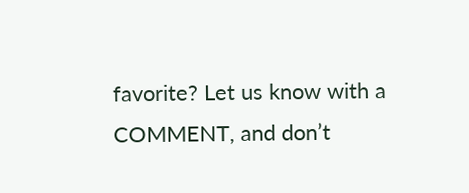favorite? Let us know with a COMMENT, and don’t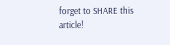forget to SHARE this article!